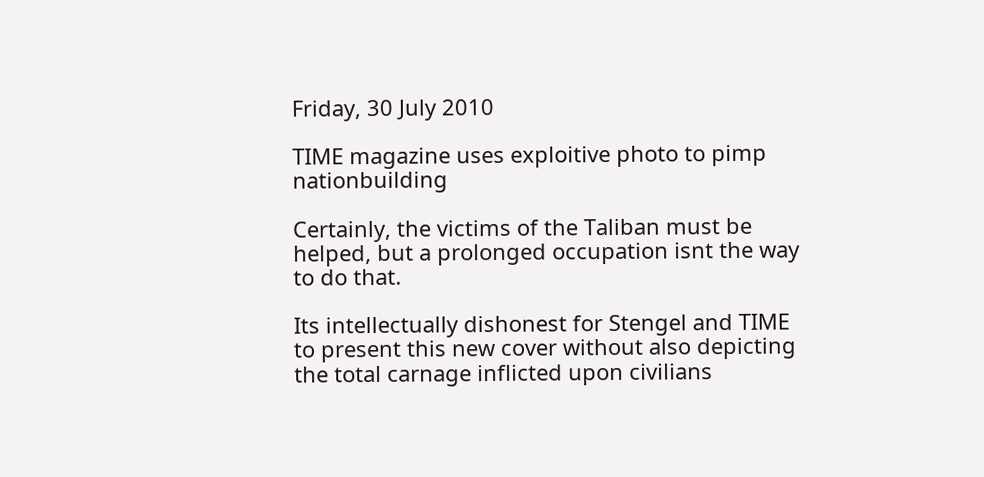Friday, 30 July 2010

TIME magazine uses exploitive photo to pimp nationbuilding

Certainly, the victims of the Taliban must be helped, but a prolonged occupation isnt the way to do that.

Its intellectually dishonest for Stengel and TIME to present this new cover without also depicting the total carnage inflicted upon civilians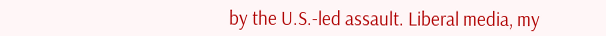by the U.S.-led assault. Liberal media, my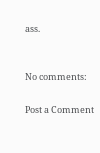ass.


No comments:

Post a Comment